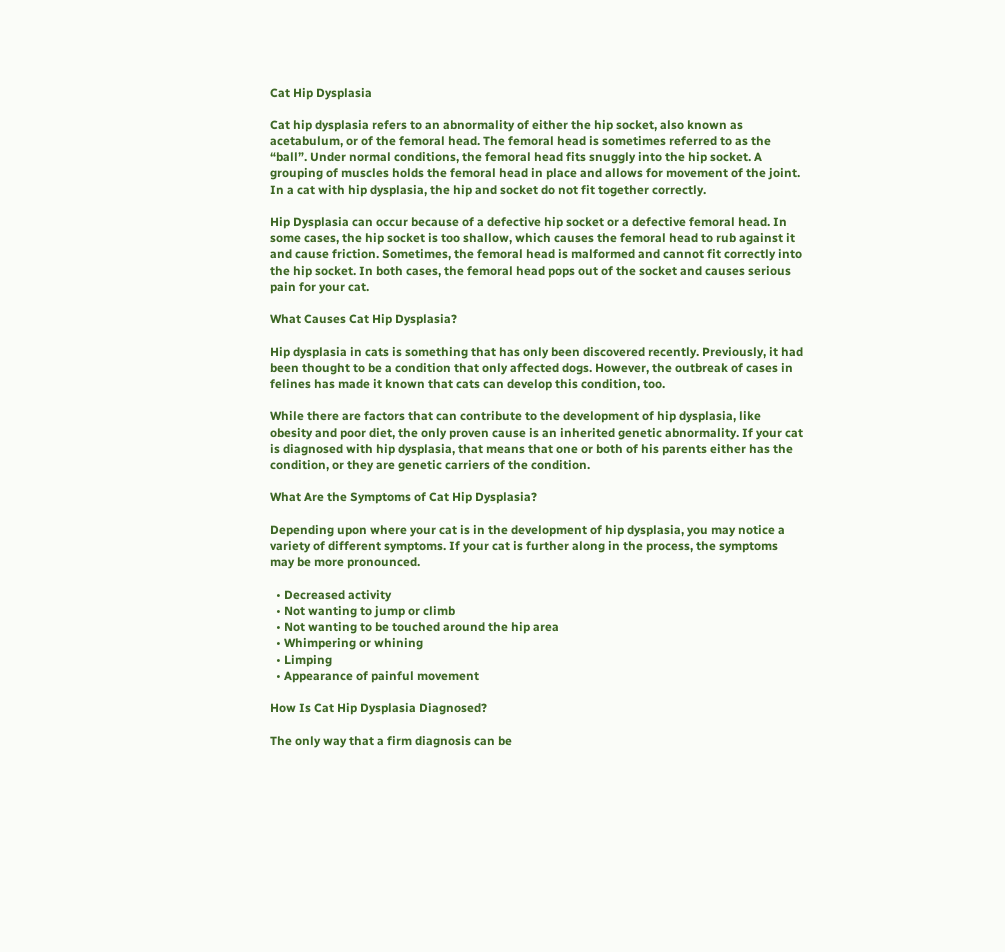Cat Hip Dysplasia

Cat hip dysplasia refers to an abnormality of either the hip socket, also known as acetabulum, or of the femoral head. The femoral head is sometimes referred to as the “ball”. Under normal conditions, the femoral head fits snuggly into the hip socket. A grouping of muscles holds the femoral head in place and allows for movement of the joint. In a cat with hip dysplasia, the hip and socket do not fit together correctly.

Hip Dysplasia can occur because of a defective hip socket or a defective femoral head. In some cases, the hip socket is too shallow, which causes the femoral head to rub against it and cause friction. Sometimes, the femoral head is malformed and cannot fit correctly into the hip socket. In both cases, the femoral head pops out of the socket and causes serious pain for your cat.

What Causes Cat Hip Dysplasia?

Hip dysplasia in cats is something that has only been discovered recently. Previously, it had been thought to be a condition that only affected dogs. However, the outbreak of cases in felines has made it known that cats can develop this condition, too.

While there are factors that can contribute to the development of hip dysplasia, like obesity and poor diet, the only proven cause is an inherited genetic abnormality. If your cat is diagnosed with hip dysplasia, that means that one or both of his parents either has the condition, or they are genetic carriers of the condition.

What Are the Symptoms of Cat Hip Dysplasia?

Depending upon where your cat is in the development of hip dysplasia, you may notice a variety of different symptoms. If your cat is further along in the process, the symptoms may be more pronounced.

  • Decreased activity
  • Not wanting to jump or climb
  • Not wanting to be touched around the hip area
  • Whimpering or whining
  • Limping
  • Appearance of painful movement

How Is Cat Hip Dysplasia Diagnosed?

The only way that a firm diagnosis can be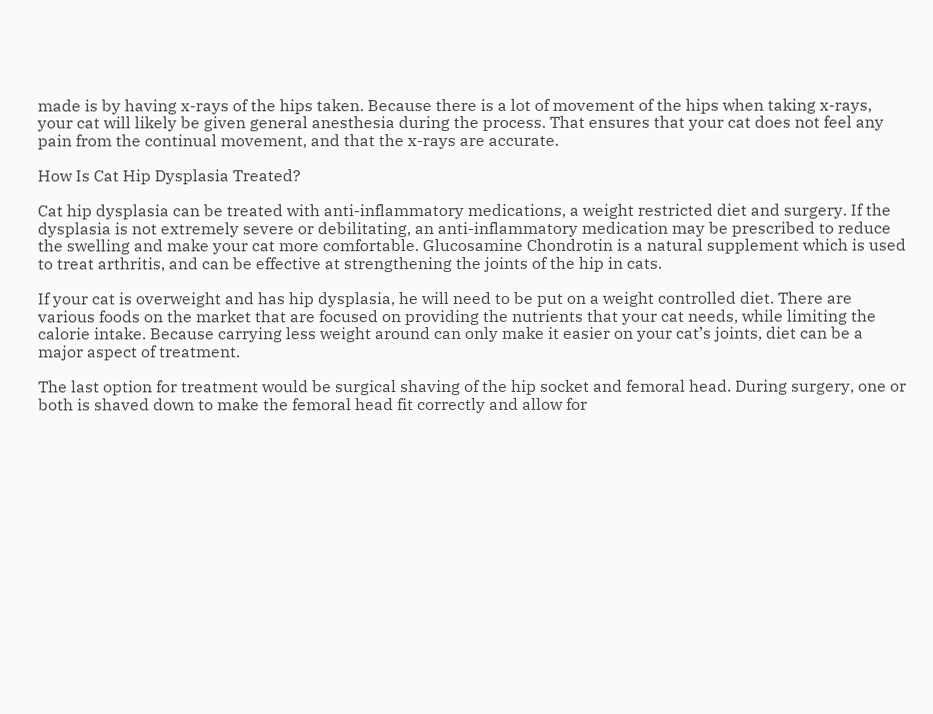made is by having x-rays of the hips taken. Because there is a lot of movement of the hips when taking x-rays, your cat will likely be given general anesthesia during the process. That ensures that your cat does not feel any pain from the continual movement, and that the x-rays are accurate.

How Is Cat Hip Dysplasia Treated?

Cat hip dysplasia can be treated with anti-inflammatory medications, a weight restricted diet and surgery. If the dysplasia is not extremely severe or debilitating, an anti-inflammatory medication may be prescribed to reduce the swelling and make your cat more comfortable. Glucosamine Chondrotin is a natural supplement which is used to treat arthritis, and can be effective at strengthening the joints of the hip in cats.

If your cat is overweight and has hip dysplasia, he will need to be put on a weight controlled diet. There are various foods on the market that are focused on providing the nutrients that your cat needs, while limiting the calorie intake. Because carrying less weight around can only make it easier on your cat’s joints, diet can be a major aspect of treatment.

The last option for treatment would be surgical shaving of the hip socket and femoral head. During surgery, one or both is shaved down to make the femoral head fit correctly and allow for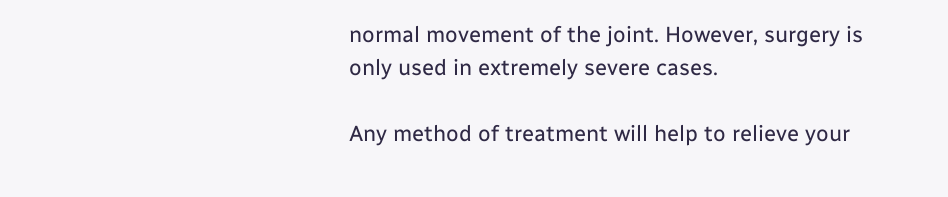normal movement of the joint. However, surgery is only used in extremely severe cases.

Any method of treatment will help to relieve your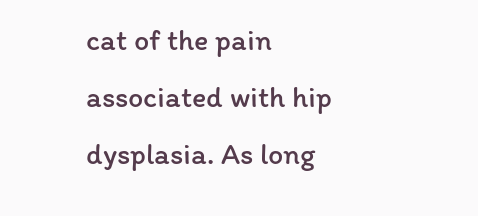cat of the pain associated with hip dysplasia. As long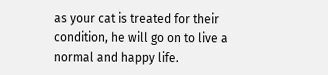as your cat is treated for their condition, he will go on to live a normal and happy life.